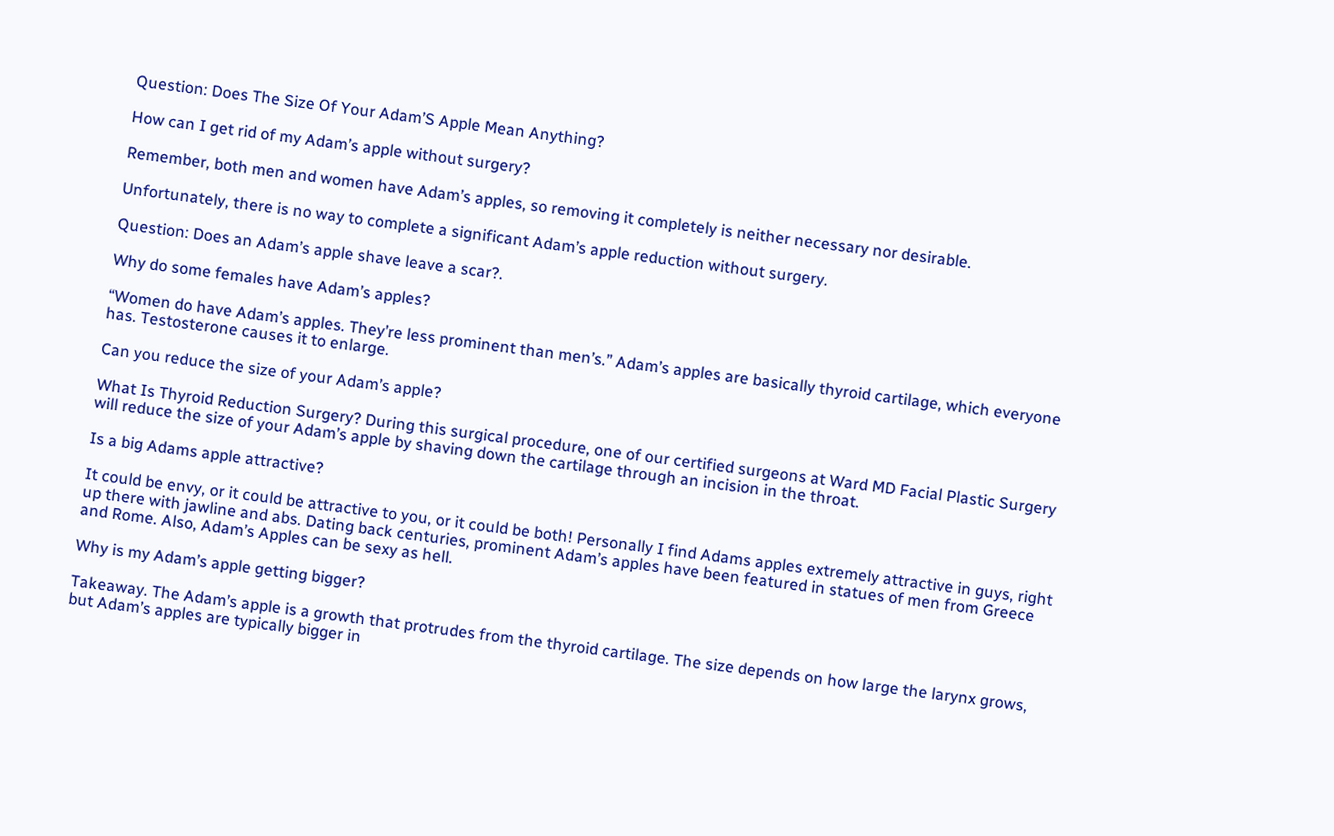Question: Does The Size Of Your Adam’S Apple Mean Anything?

How can I get rid of my Adam’s apple without surgery?

Remember, both men and women have Adam’s apples, so removing it completely is neither necessary nor desirable.

Unfortunately, there is no way to complete a significant Adam’s apple reduction without surgery.

Question: Does an Adam’s apple shave leave a scar?.

Why do some females have Adam’s apples?

“Women do have Adam’s apples. They’re less prominent than men’s.” Adam’s apples are basically thyroid cartilage, which everyone has. Testosterone causes it to enlarge.

Can you reduce the size of your Adam’s apple?

What Is Thyroid Reduction Surgery? During this surgical procedure, one of our certified surgeons at Ward MD Facial Plastic Surgery will reduce the size of your Adam’s apple by shaving down the cartilage through an incision in the throat.

Is a big Adams apple attractive?

It could be envy, or it could be attractive to you, or it could be both! Personally I find Adams apples extremely attractive in guys, right up there with jawline and abs. Dating back centuries, prominent Adam’s apples have been featured in statues of men from Greece and Rome. Also, Adam’s Apples can be sexy as hell.

Why is my Adam’s apple getting bigger?

Takeaway. The Adam’s apple is a growth that protrudes from the thyroid cartilage. The size depends on how large the larynx grows, but Adam’s apples are typically bigger in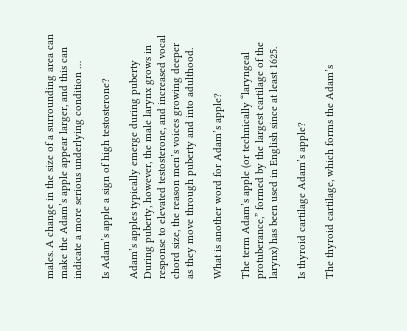males. A change in the size of a surrounding area can make the Adam’s apple appear larger, and this can indicate a more serious underlying condition …

Is Adam’s apple a sign of high testosterone?

Adam’s apples typically emerge during puberty During puberty, however, the male larynx grows in response to elevated testosterone, and increased vocal chord size, the reason men’s voices growing deeper as they move through puberty and into adulthood.

What is another word for Adam’s apple?

The term Adam’s apple (or technically “laryngeal protuberance,” formed by the largest cartilage of the larynx) has been used in English since at least 1625.

Is thyroid cartilage Adam’s apple?

The thyroid cartilage, which forms the Adam’s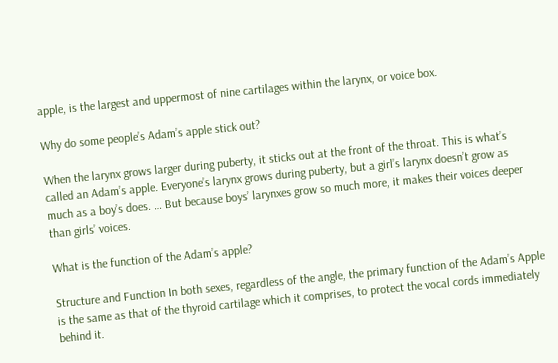apple, is the largest and uppermost of nine cartilages within the larynx, or voice box.

Why do some people’s Adam’s apple stick out?

When the larynx grows larger during puberty, it sticks out at the front of the throat. This is what’s called an Adam’s apple. Everyone’s larynx grows during puberty, but a girl’s larynx doesn’t grow as much as a boy’s does. … But because boys’ larynxes grow so much more, it makes their voices deeper than girls’ voices.

What is the function of the Adam’s apple?

Structure and Function In both sexes, regardless of the angle, the primary function of the Adam’s Apple is the same as that of the thyroid cartilage which it comprises, to protect the vocal cords immediately behind it.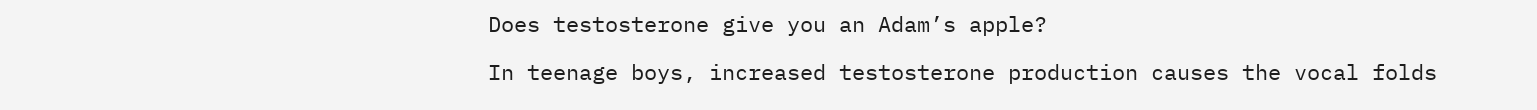Does testosterone give you an Adam’s apple?

In teenage boys, increased testosterone production causes the vocal folds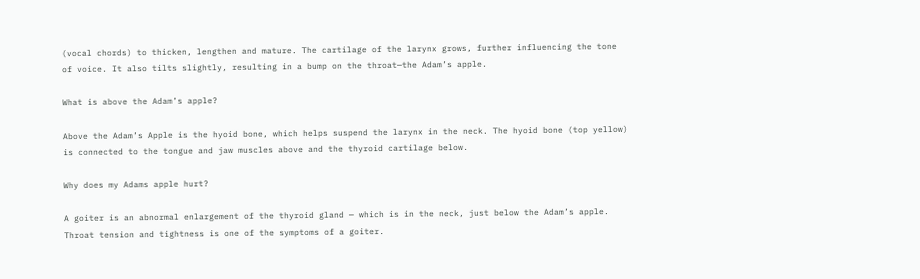(vocal chords) to thicken, lengthen and mature. The cartilage of the larynx grows, further influencing the tone of voice. It also tilts slightly, resulting in a bump on the throat—the Adam’s apple.

What is above the Adam’s apple?

Above the Adam’s Apple is the hyoid bone, which helps suspend the larynx in the neck. The hyoid bone (top yellow) is connected to the tongue and jaw muscles above and the thyroid cartilage below.

Why does my Adams apple hurt?

A goiter is an abnormal enlargement of the thyroid gland — which is in the neck, just below the Adam’s apple. Throat tension and tightness is one of the symptoms of a goiter.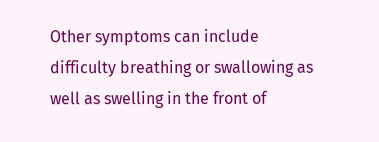Other symptoms can include difficulty breathing or swallowing as well as swelling in the front of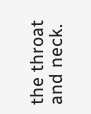the throat and neck.